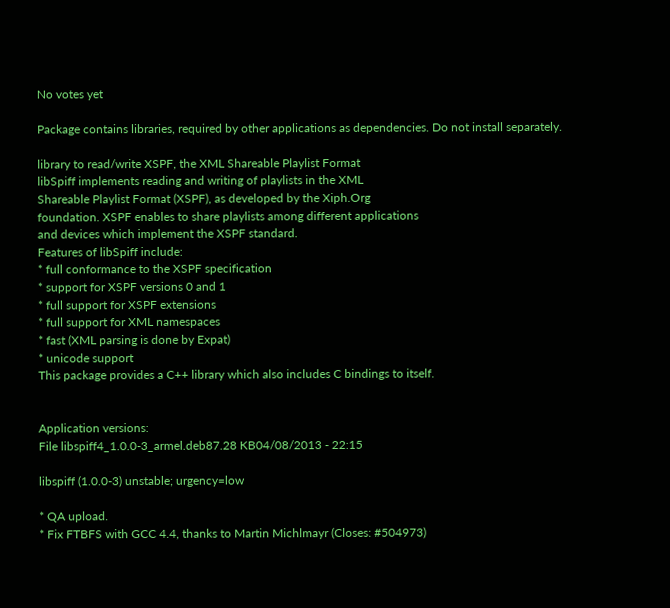No votes yet

Package contains libraries, required by other applications as dependencies. Do not install separately.

library to read/write XSPF, the XML Shareable Playlist Format
libSpiff implements reading and writing of playlists in the XML
Shareable Playlist Format (XSPF), as developed by the Xiph.Org
foundation. XSPF enables to share playlists among different applications
and devices which implement the XSPF standard.
Features of libSpiff include:
* full conformance to the XSPF specification
* support for XSPF versions 0 and 1
* full support for XSPF extensions
* full support for XML namespaces
* fast (XML parsing is done by Expat)
* unicode support
This package provides a C++ library which also includes C bindings to itself.


Application versions:
File libspiff4_1.0.0-3_armel.deb87.28 KB04/08/2013 - 22:15

libspiff (1.0.0-3) unstable; urgency=low

* QA upload.
* Fix FTBFS with GCC 4.4, thanks to Martin Michlmayr (Closes: #504973)